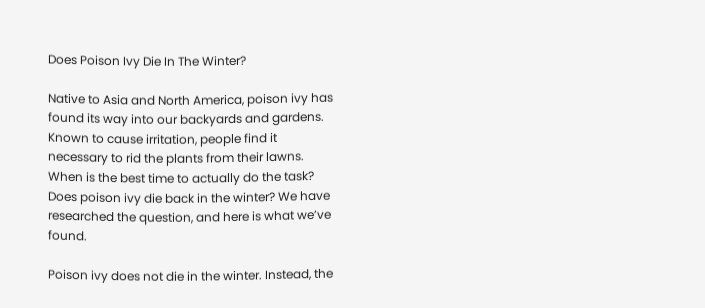Does Poison Ivy Die In The Winter?

Native to Asia and North America, poison ivy has found its way into our backyards and gardens. Known to cause irritation, people find it necessary to rid the plants from their lawns. When is the best time to actually do the task? Does poison ivy die back in the winter? We have researched the question, and here is what we’ve found.

Poison ivy does not die in the winter. Instead, the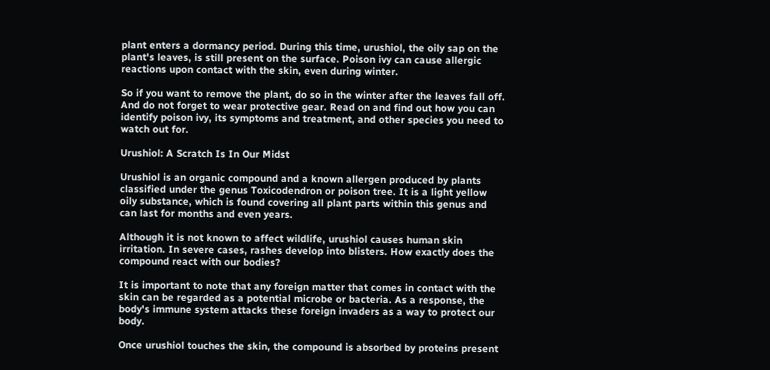plant enters a dormancy period. During this time, urushiol, the oily sap on the plant's leaves, is still present on the surface. Poison ivy can cause allergic reactions upon contact with the skin, even during winter.

So if you want to remove the plant, do so in the winter after the leaves fall off. And do not forget to wear protective gear. Read on and find out how you can identify poison ivy, its symptoms and treatment, and other species you need to watch out for.

Urushiol: A Scratch Is In Our Midst

Urushiol is an organic compound and a known allergen produced by plants classified under the genus Toxicodendron or poison tree. It is a light yellow oily substance, which is found covering all plant parts within this genus and can last for months and even years.

Although it is not known to affect wildlife, urushiol causes human skin irritation. In severe cases, rashes develop into blisters. How exactly does the compound react with our bodies?

It is important to note that any foreign matter that comes in contact with the skin can be regarded as a potential microbe or bacteria. As a response, the body's immune system attacks these foreign invaders as a way to protect our body.

Once urushiol touches the skin, the compound is absorbed by proteins present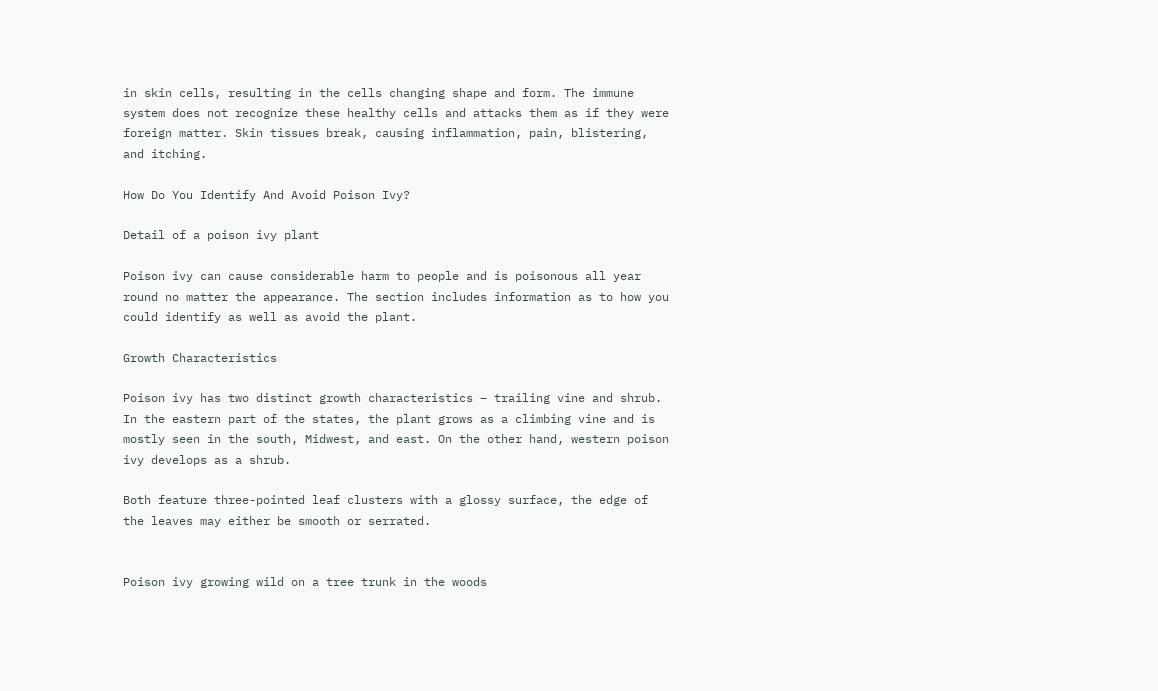in skin cells, resulting in the cells changing shape and form. The immune system does not recognize these healthy cells and attacks them as if they were foreign matter. Skin tissues break, causing inflammation, pain, blistering, and itching.

How Do You Identify And Avoid Poison Ivy?

Detail of a poison ivy plant

Poison ivy can cause considerable harm to people and is poisonous all year round no matter the appearance. The section includes information as to how you could identify as well as avoid the plant.

Growth Characteristics

Poison ivy has two distinct growth characteristics – trailing vine and shrub. In the eastern part of the states, the plant grows as a climbing vine and is mostly seen in the south, Midwest, and east. On the other hand, western poison ivy develops as a shrub.

Both feature three-pointed leaf clusters with a glossy surface, the edge of the leaves may either be smooth or serrated.


Poison ivy growing wild on a tree trunk in the woods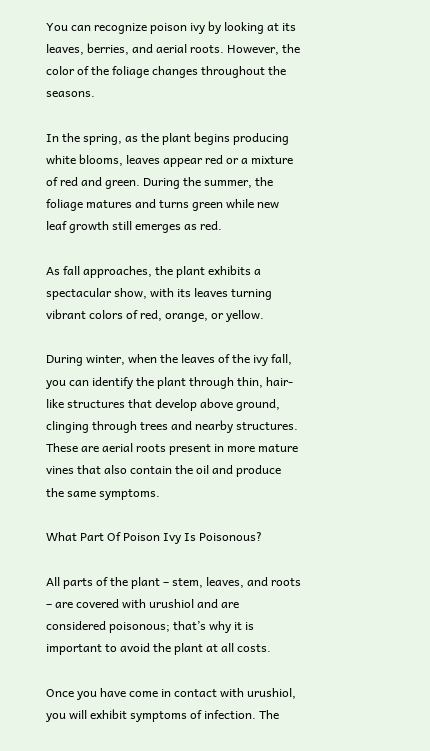You can recognize poison ivy by looking at its leaves, berries, and aerial roots. However, the color of the foliage changes throughout the seasons.

In the spring, as the plant begins producing white blooms, leaves appear red or a mixture of red and green. During the summer, the foliage matures and turns green while new leaf growth still emerges as red.

As fall approaches, the plant exhibits a spectacular show, with its leaves turning vibrant colors of red, orange, or yellow.

During winter, when the leaves of the ivy fall, you can identify the plant through thin, hair-like structures that develop above ground, clinging through trees and nearby structures. These are aerial roots present in more mature vines that also contain the oil and produce the same symptoms.

What Part Of Poison Ivy Is Poisonous?

All parts of the plant – stem, leaves, and roots – are covered with urushiol and are considered poisonous; that’s why it is important to avoid the plant at all costs.

Once you have come in contact with urushiol, you will exhibit symptoms of infection. The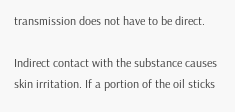transmission does not have to be direct.

Indirect contact with the substance causes skin irritation. If a portion of the oil sticks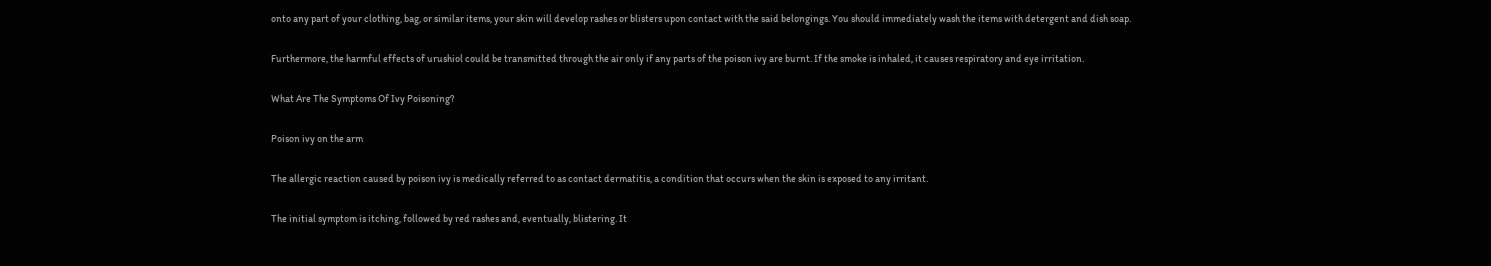onto any part of your clothing, bag, or similar items, your skin will develop rashes or blisters upon contact with the said belongings. You should immediately wash the items with detergent and dish soap.

Furthermore, the harmful effects of urushiol could be transmitted through the air only if any parts of the poison ivy are burnt. If the smoke is inhaled, it causes respiratory and eye irritation.

What Are The Symptoms Of Ivy Poisoning?

Poison ivy on the arm

The allergic reaction caused by poison ivy is medically referred to as contact dermatitis, a condition that occurs when the skin is exposed to any irritant.

The initial symptom is itching, followed by red rashes and, eventually, blistering. It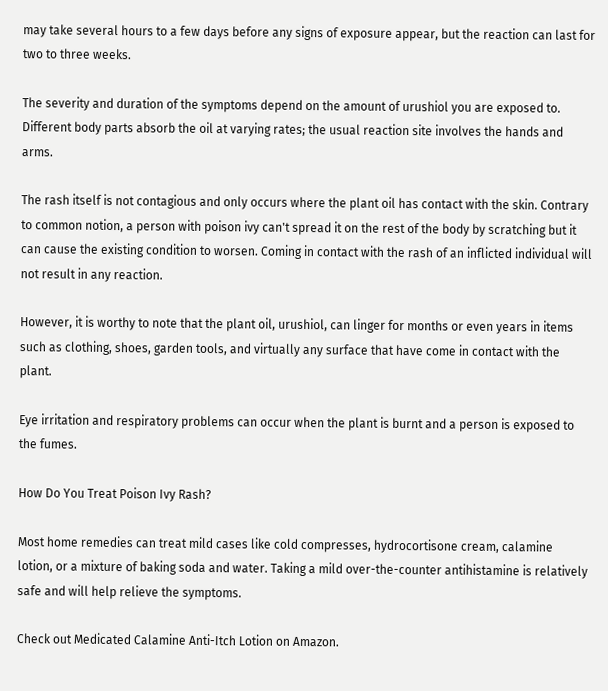may take several hours to a few days before any signs of exposure appear, but the reaction can last for two to three weeks.

The severity and duration of the symptoms depend on the amount of urushiol you are exposed to. Different body parts absorb the oil at varying rates; the usual reaction site involves the hands and arms.

The rash itself is not contagious and only occurs where the plant oil has contact with the skin. Contrary to common notion, a person with poison ivy can't spread it on the rest of the body by scratching but it can cause the existing condition to worsen. Coming in contact with the rash of an inflicted individual will not result in any reaction.

However, it is worthy to note that the plant oil, urushiol, can linger for months or even years in items such as clothing, shoes, garden tools, and virtually any surface that have come in contact with the plant.

Eye irritation and respiratory problems can occur when the plant is burnt and a person is exposed to the fumes.

How Do You Treat Poison Ivy Rash?

Most home remedies can treat mild cases like cold compresses, hydrocortisone cream, calamine lotion, or a mixture of baking soda and water. Taking a mild over-the-counter antihistamine is relatively safe and will help relieve the symptoms.

Check out Medicated Calamine Anti-Itch Lotion on Amazon.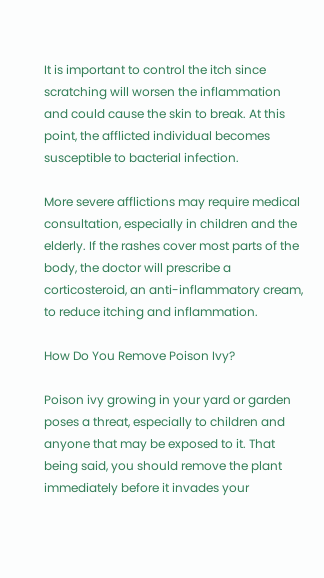It is important to control the itch since scratching will worsen the inflammation and could cause the skin to break. At this point, the afflicted individual becomes susceptible to bacterial infection.

More severe afflictions may require medical consultation, especially in children and the elderly. If the rashes cover most parts of the body, the doctor will prescribe a corticosteroid, an anti-inflammatory cream, to reduce itching and inflammation.

How Do You Remove Poison Ivy?

Poison ivy growing in your yard or garden poses a threat, especially to children and anyone that may be exposed to it. That being said, you should remove the plant immediately before it invades your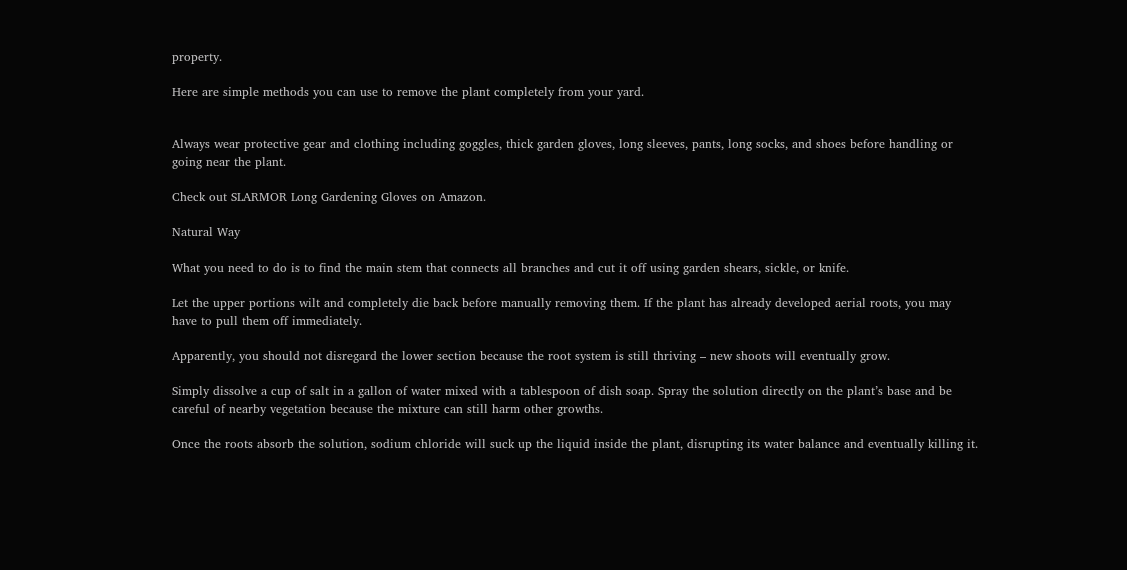property.

Here are simple methods you can use to remove the plant completely from your yard.


Always wear protective gear and clothing including goggles, thick garden gloves, long sleeves, pants, long socks, and shoes before handling or going near the plant.

Check out SLARMOR Long Gardening Gloves on Amazon.

Natural Way

What you need to do is to find the main stem that connects all branches and cut it off using garden shears, sickle, or knife.

Let the upper portions wilt and completely die back before manually removing them. If the plant has already developed aerial roots, you may have to pull them off immediately.

Apparently, you should not disregard the lower section because the root system is still thriving – new shoots will eventually grow.

Simply dissolve a cup of salt in a gallon of water mixed with a tablespoon of dish soap. Spray the solution directly on the plant’s base and be careful of nearby vegetation because the mixture can still harm other growths.

Once the roots absorb the solution, sodium chloride will suck up the liquid inside the plant, disrupting its water balance and eventually killing it.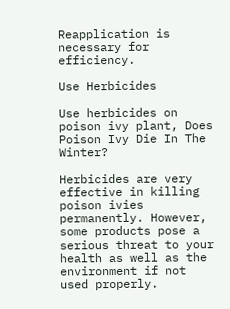Reapplication is necessary for efficiency.

Use Herbicides

Use herbicides on poison ivy plant, Does Poison Ivy Die In The Winter?

Herbicides are very effective in killing poison ivies permanently. However, some products pose a serious threat to your health as well as the environment if not used properly.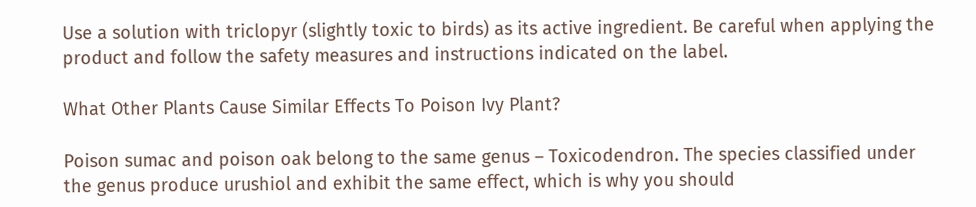Use a solution with triclopyr (slightly toxic to birds) as its active ingredient. Be careful when applying the product and follow the safety measures and instructions indicated on the label.

What Other Plants Cause Similar Effects To Poison Ivy Plant?

Poison sumac and poison oak belong to the same genus – Toxicodendron. The species classified under the genus produce urushiol and exhibit the same effect, which is why you should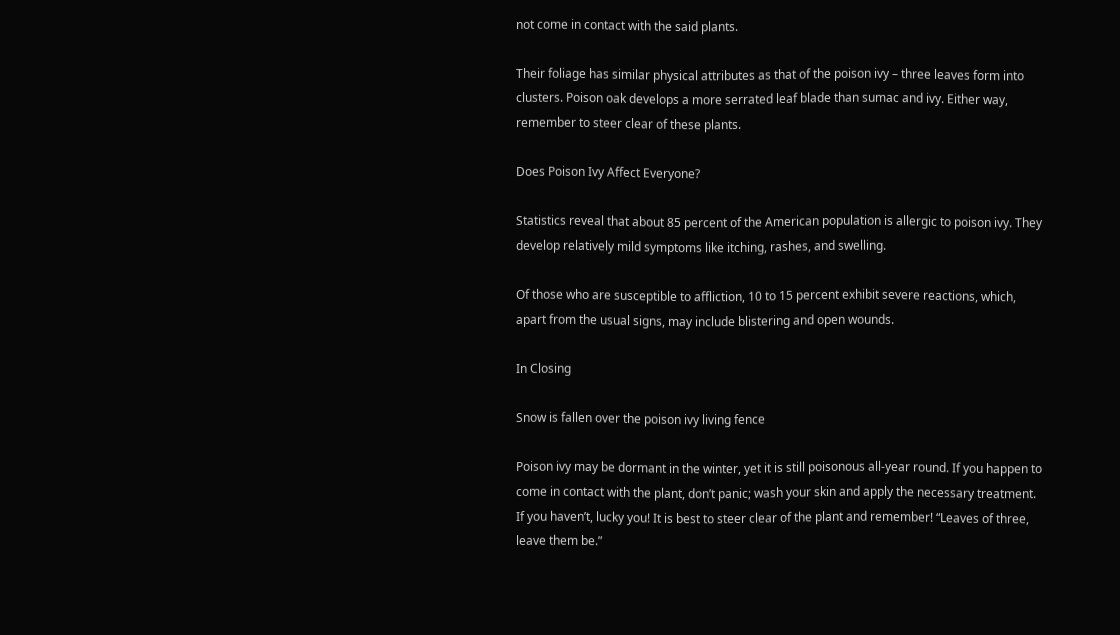not come in contact with the said plants.

Their foliage has similar physical attributes as that of the poison ivy – three leaves form into clusters. Poison oak develops a more serrated leaf blade than sumac and ivy. Either way, remember to steer clear of these plants.

Does Poison Ivy Affect Everyone?

Statistics reveal that about 85 percent of the American population is allergic to poison ivy. They develop relatively mild symptoms like itching, rashes, and swelling.

Of those who are susceptible to affliction, 10 to 15 percent exhibit severe reactions, which, apart from the usual signs, may include blistering and open wounds.

In Closing

Snow is fallen over the poison ivy living fence

Poison ivy may be dormant in the winter, yet it is still poisonous all-year round. If you happen to come in contact with the plant, don’t panic; wash your skin and apply the necessary treatment. If you haven’t, lucky you! It is best to steer clear of the plant and remember! “Leaves of three, leave them be.”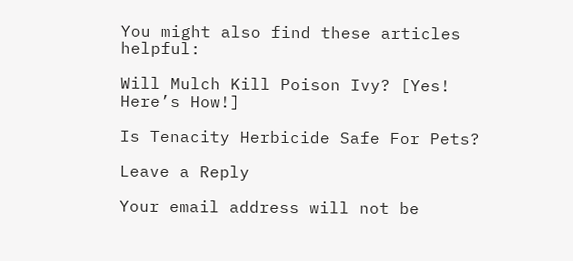You might also find these articles helpful:

Will Mulch Kill Poison Ivy? [Yes! Here’s How!]

Is Tenacity Herbicide Safe For Pets?

Leave a Reply

Your email address will not be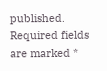published. Required fields are marked *